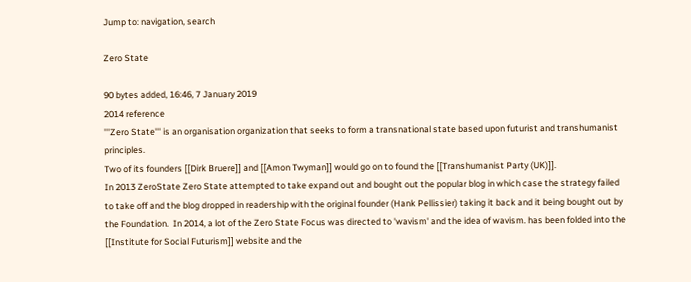Jump to: navigation, search

Zero State

90 bytes added, 16:46, 7 January 2019
2014 reference
'''Zero State''' is an organisation organization that seeks to form a transnational state based upon futurist and transhumanist principles.
Two of its founders [[Dirk Bruere]] and [[Amon Twyman]] would go on to found the [[Transhumanist Party (UK)]].
In 2013 ZeroState Zero State attempted to take expand out and bought out the popular blog in which case the strategy failed to take off and the blog dropped in readership with the original founder (Hank Pellissier) taking it back and it being bought out by the Foundation.  In 2014, a lot of the Zero State Focus was directed to 'wavism' and the idea of wavism. has been folded into the [[Institute for Social Futurism]] website and the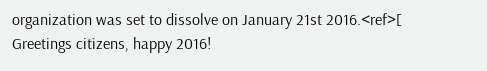organization was set to dissolve on January 21st 2016.<ref>[ Greetings citizens, happy 2016!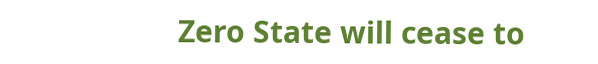Zero State will cease to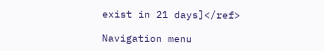exist in 21 days]</ref>

Navigation menu